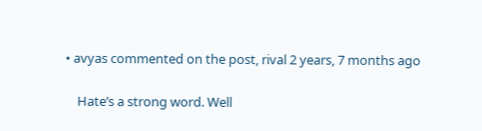• avyas commented on the post, rival 2 years, 7 months ago

    Hate’s a strong word. Well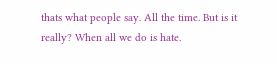thats what people say. All the time. But is it really? When all we do is hate.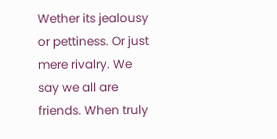Wether its jealousy or pettiness. Or just mere rivalry. We say we all are friends. When truly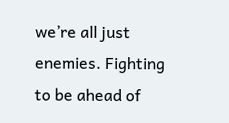we’re all just enemies. Fighting to be ahead of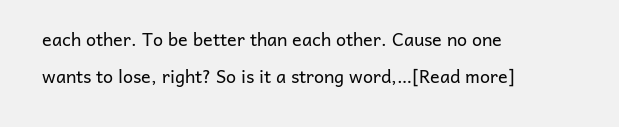each other. To be better than each other. Cause no one wants to lose, right? So is it a strong word,…[Read more]